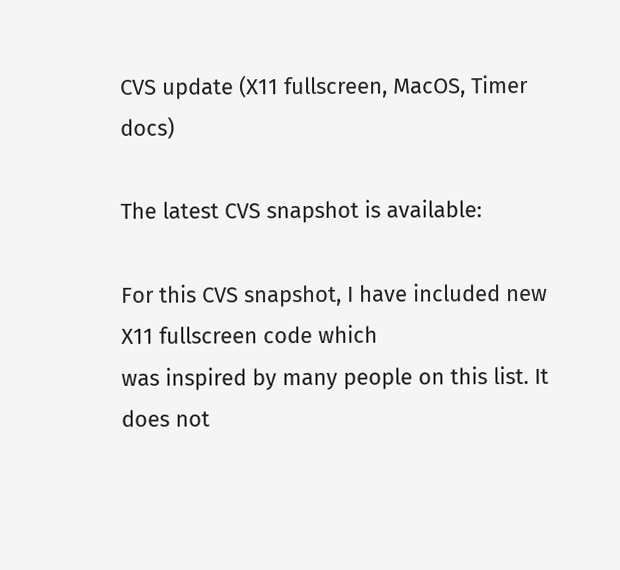CVS update (X11 fullscreen, MacOS, Timer docs)

The latest CVS snapshot is available:

For this CVS snapshot, I have included new X11 fullscreen code which
was inspired by many people on this list. It does not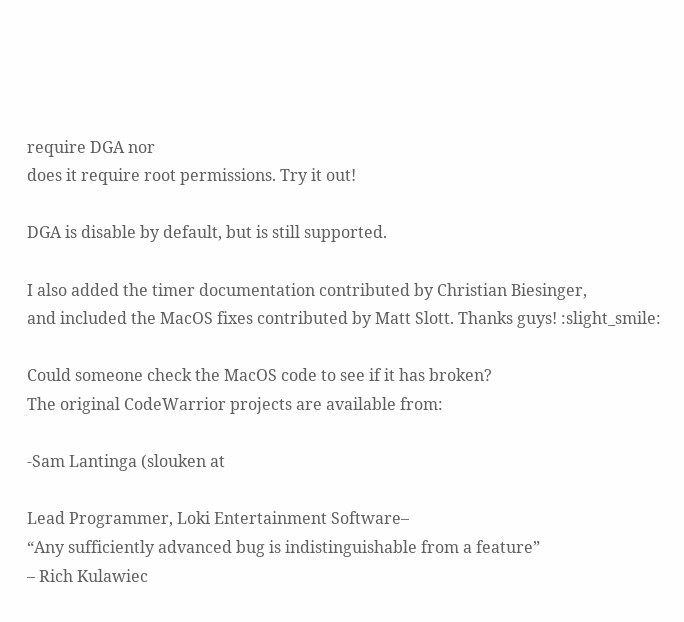require DGA nor
does it require root permissions. Try it out!

DGA is disable by default, but is still supported.

I also added the timer documentation contributed by Christian Biesinger,
and included the MacOS fixes contributed by Matt Slott. Thanks guys! :slight_smile:

Could someone check the MacOS code to see if it has broken?
The original CodeWarrior projects are available from:

-Sam Lantinga (slouken at

Lead Programmer, Loki Entertainment Software–
“Any sufficiently advanced bug is indistinguishable from a feature”
– Rich Kulawiec